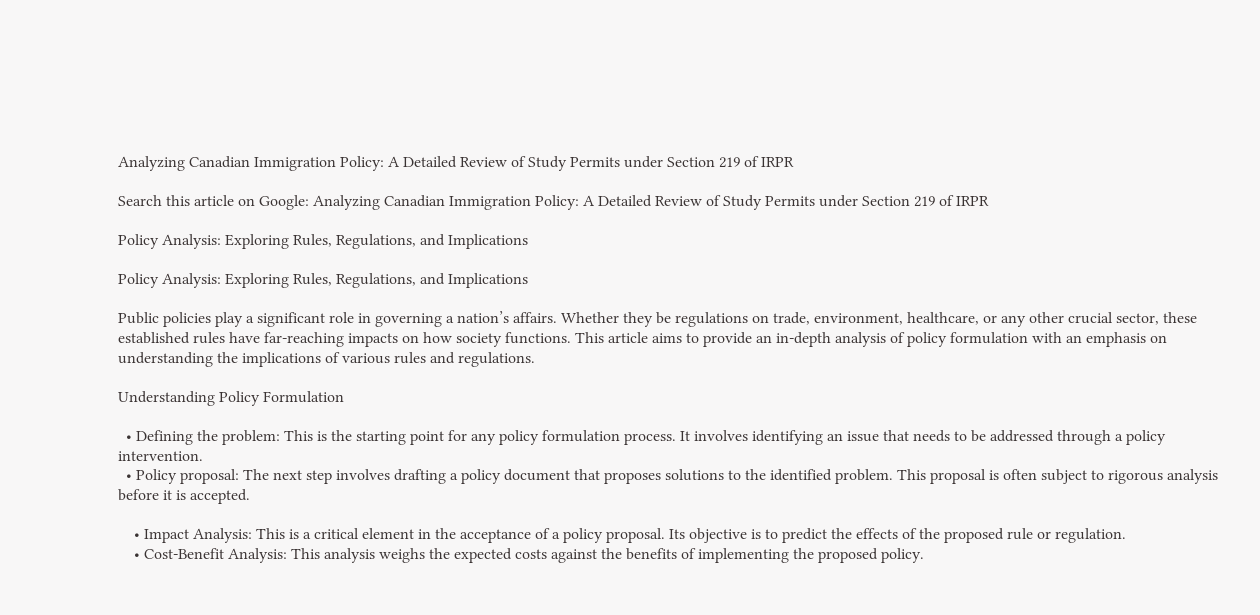Analyzing Canadian Immigration Policy: A Detailed Review of Study Permits under Section 219 of IRPR

Search this article on Google: Analyzing Canadian Immigration Policy: A Detailed Review of Study Permits under Section 219 of IRPR

Policy Analysis: Exploring Rules, Regulations, and Implications

Policy Analysis: Exploring Rules, Regulations, and Implications

Public policies play a significant role in governing a nation’s affairs. Whether they be regulations on trade, environment, healthcare, or any other crucial sector, these established rules have far-reaching impacts on how society functions. This article aims to provide an in-depth analysis of policy formulation with an emphasis on understanding the implications of various rules and regulations.

Understanding Policy Formulation

  • Defining the problem: This is the starting point for any policy formulation process. It involves identifying an issue that needs to be addressed through a policy intervention.
  • Policy proposal: The next step involves drafting a policy document that proposes solutions to the identified problem. This proposal is often subject to rigorous analysis before it is accepted.

    • Impact Analysis: This is a critical element in the acceptance of a policy proposal. Its objective is to predict the effects of the proposed rule or regulation.
    • Cost-Benefit Analysis: This analysis weighs the expected costs against the benefits of implementing the proposed policy.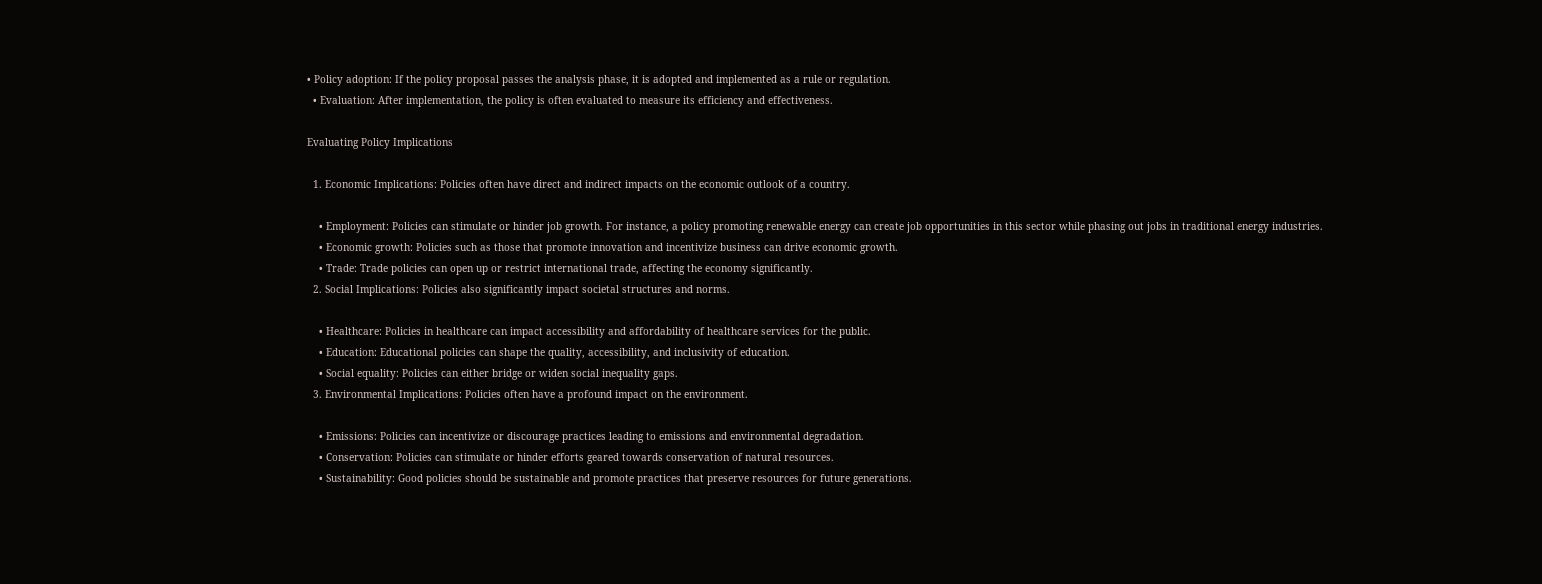• Policy adoption: If the policy proposal passes the analysis phase, it is adopted and implemented as a rule or regulation.
  • Evaluation: After implementation, the policy is often evaluated to measure its efficiency and effectiveness.

Evaluating Policy Implications

  1. Economic Implications: Policies often have direct and indirect impacts on the economic outlook of a country.

    • Employment: Policies can stimulate or hinder job growth. For instance, a policy promoting renewable energy can create job opportunities in this sector while phasing out jobs in traditional energy industries.
    • Economic growth: Policies such as those that promote innovation and incentivize business can drive economic growth.
    • Trade: Trade policies can open up or restrict international trade, affecting the economy significantly.
  2. Social Implications: Policies also significantly impact societal structures and norms.

    • Healthcare: Policies in healthcare can impact accessibility and affordability of healthcare services for the public.
    • Education: Educational policies can shape the quality, accessibility, and inclusivity of education.
    • Social equality: Policies can either bridge or widen social inequality gaps.
  3. Environmental Implications: Policies often have a profound impact on the environment.

    • Emissions: Policies can incentivize or discourage practices leading to emissions and environmental degradation.
    • Conservation: Policies can stimulate or hinder efforts geared towards conservation of natural resources.
    • Sustainability: Good policies should be sustainable and promote practices that preserve resources for future generations.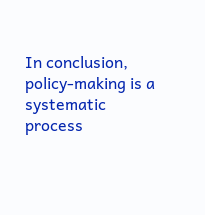In conclusion, policy-making is a systematic process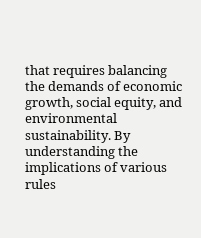that requires balancing the demands of economic growth, social equity, and environmental sustainability. By understanding the implications of various rules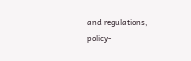and regulations, policy-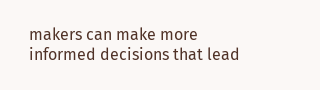makers can make more informed decisions that lead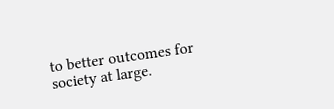to better outcomes for society at large.